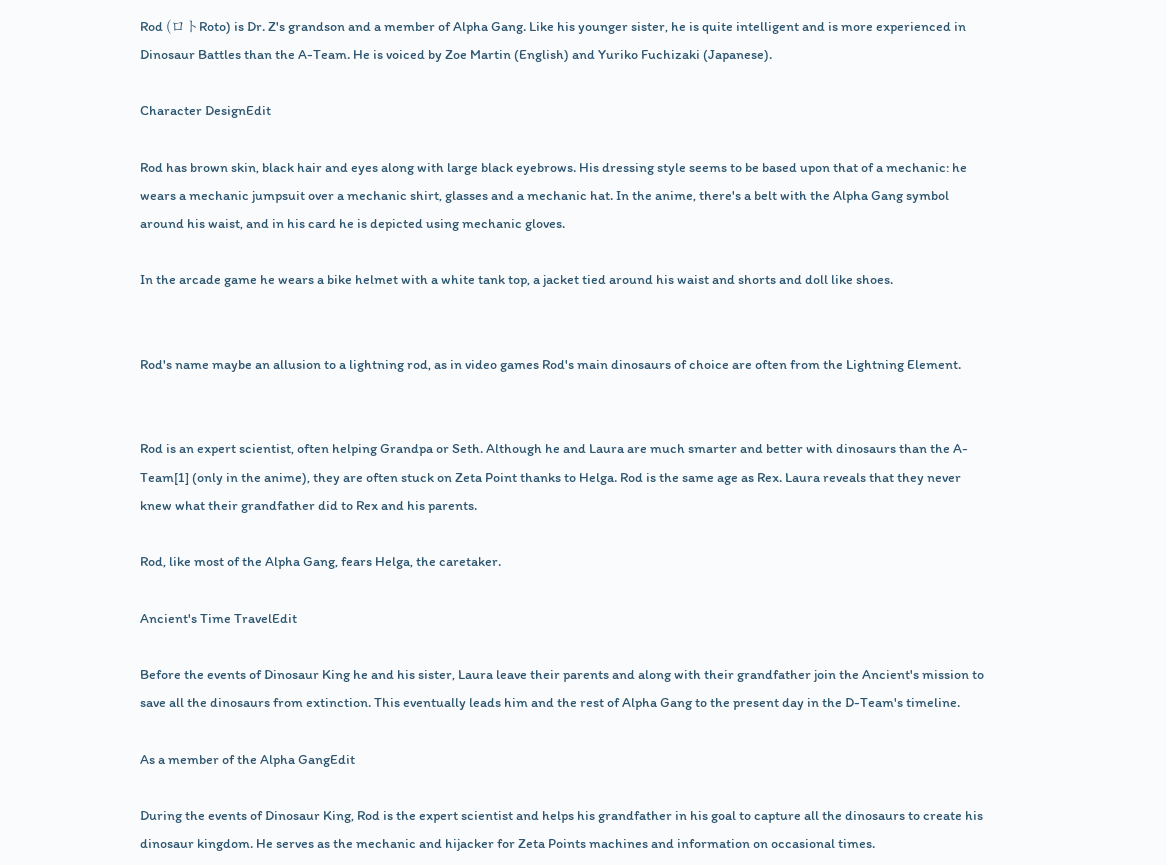Rod (ロトRoto) is Dr. Z's grandson and a member of Alpha Gang. Like his younger sister, he is quite intelligent and is more experienced in Dinosaur Battles than the A-Team. He is voiced by Zoe Martin (English) and Yuriko Fuchizaki (Japanese).

Character DesignEdit

Rod has brown skin, black hair and eyes along with large black eyebrows. His dressing style seems to be based upon that of a mechanic: he wears a mechanic jumpsuit over a mechanic shirt, glasses and a mechanic hat. In the anime, there's a belt with the Alpha Gang symbol around his waist, and in his card he is depicted using mechanic gloves.

In the arcade game he wears a bike helmet with a white tank top, a jacket tied around his waist and shorts and doll like shoes.


Rod's name maybe an allusion to a lightning rod, as in video games Rod's main dinosaurs of choice are often from the Lightning Element.


Rod is an expert scientist, often helping Grandpa or Seth. Although he and Laura are much smarter and better with dinosaurs than the A-Team[1] (only in the anime), they are often stuck on Zeta Point thanks to Helga. Rod is the same age as Rex. Laura reveals that they never knew what their grandfather did to Rex and his parents.

Rod, like most of the Alpha Gang, fears Helga, the caretaker.

Ancient's Time TravelEdit

Before the events of Dinosaur King he and his sister, Laura leave their parents and along with their grandfather join the Ancient's mission to save all the dinosaurs from extinction. This eventually leads him and the rest of Alpha Gang to the present day in the D-Team's timeline.

As a member of the Alpha GangEdit

During the events of Dinosaur King, Rod is the expert scientist and helps his grandfather in his goal to capture all the dinosaurs to create his dinosaur kingdom. He serves as the mechanic and hijacker for Zeta Points machines and information on occasional times.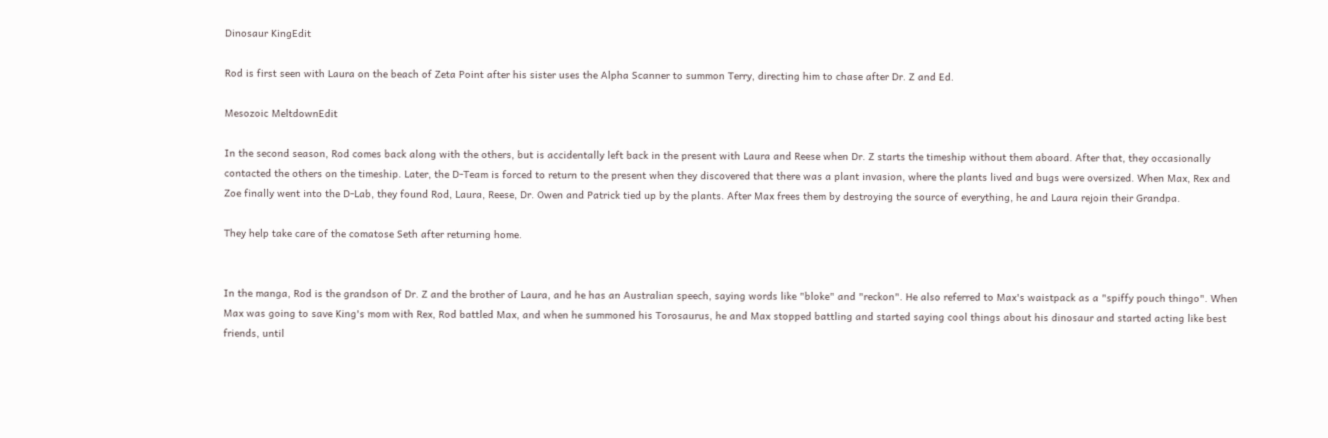Dinosaur KingEdit

Rod is first seen with Laura on the beach of Zeta Point after his sister uses the Alpha Scanner to summon Terry, directing him to chase after Dr. Z and Ed.

Mesozoic MeltdownEdit

In the second season, Rod comes back along with the others, but is accidentally left back in the present with Laura and Reese when Dr. Z starts the timeship without them aboard. After that, they occasionally contacted the others on the timeship. Later, the D-Team is forced to return to the present when they discovered that there was a plant invasion, where the plants lived and bugs were oversized. When Max, Rex and Zoe finally went into the D-Lab, they found Rod, Laura, Reese, Dr. Owen and Patrick tied up by the plants. After Max frees them by destroying the source of everything, he and Laura rejoin their Grandpa.

They help take care of the comatose Seth after returning home.


In the manga, Rod is the grandson of Dr. Z and the brother of Laura, and he has an Australian speech, saying words like "bloke" and "reckon". He also referred to Max's waistpack as a "spiffy pouch thingo". When Max was going to save King's mom with Rex, Rod battled Max, and when he summoned his Torosaurus, he and Max stopped battling and started saying cool things about his dinosaur and started acting like best friends, until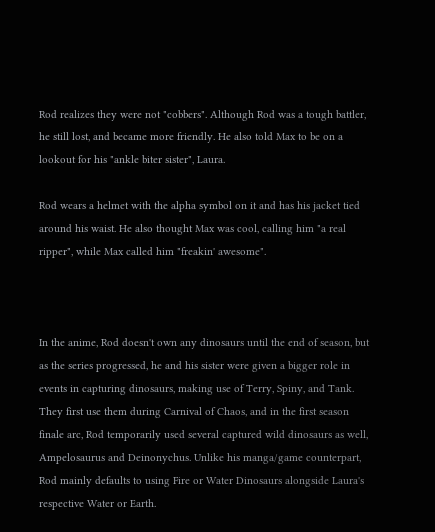Rod realizes they were not "cobbers". Although Rod was a tough battler, he still lost, and became more friendly. He also told Max to be on a lookout for his "ankle biter sister", Laura.

Rod wears a helmet with the alpha symbol on it and has his jacket tied around his waist. He also thought Max was cool, calling him "a real ripper", while Max called him "freakin' awesome".



In the anime, Rod doesn't own any dinosaurs until the end of season, but as the series progressed, he and his sister were given a bigger role in events in capturing dinosaurs, making use of Terry, Spiny, and Tank. They first use them during Carnival of Chaos, and in the first season finale arc, Rod temporarily used several captured wild dinosaurs as well, Ampelosaurus and Deinonychus. Unlike his manga/game counterpart, Rod mainly defaults to using Fire or Water Dinosaurs alongside Laura's respective Water or Earth.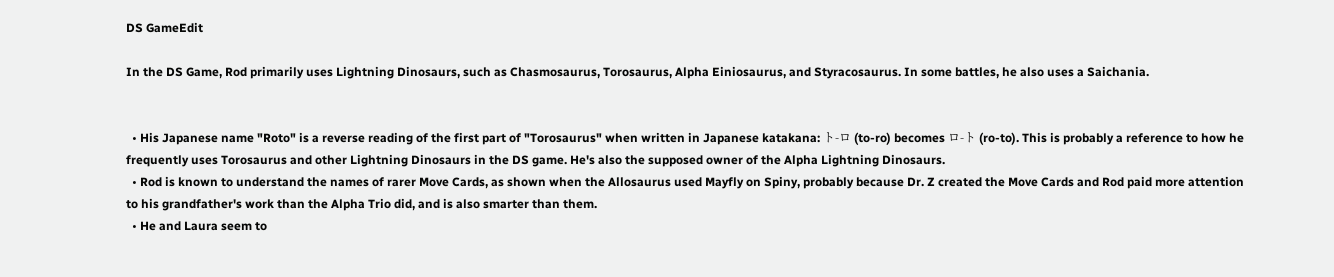DS GameEdit

In the DS Game, Rod primarily uses Lightning Dinosaurs, such as Chasmosaurus, Torosaurus, Alpha Einiosaurus, and Styracosaurus. In some battles, he also uses a Saichania.


  • His Japanese name "Roto" is a reverse reading of the first part of "Torosaurus" when written in Japanese katakana: ト-ロ (to-ro) becomes ロ-ト (ro-to). This is probably a reference to how he frequently uses Torosaurus and other Lightning Dinosaurs in the DS game. He's also the supposed owner of the Alpha Lightning Dinosaurs.
  • Rod is known to understand the names of rarer Move Cards, as shown when the Allosaurus used Mayfly on Spiny, probably because Dr. Z created the Move Cards and Rod paid more attention to his grandfather's work than the Alpha Trio did, and is also smarter than them.
  • He and Laura seem to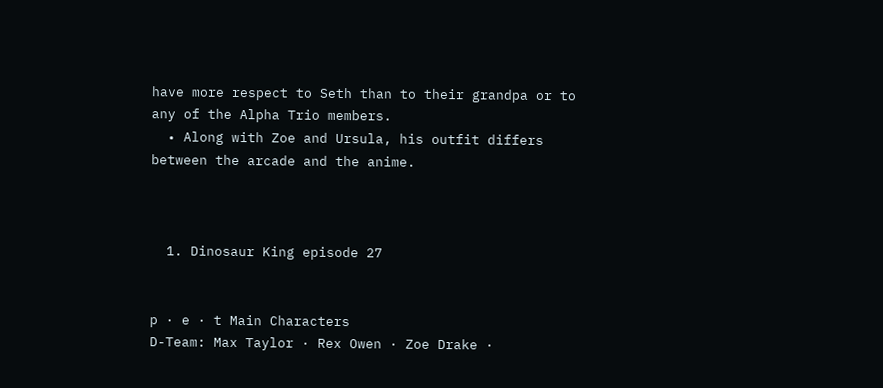have more respect to Seth than to their grandpa or to any of the Alpha Trio members.
  • Along with Zoe and Ursula, his outfit differs between the arcade and the anime.



  1. Dinosaur King episode 27


p · e · t Main Characters
D-Team: Max Taylor · Rex Owen · Zoe Drake ·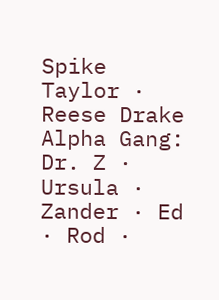Spike Taylor · Reese Drake
Alpha Gang: Dr. Z · Ursula · Zander · Ed · Rod ·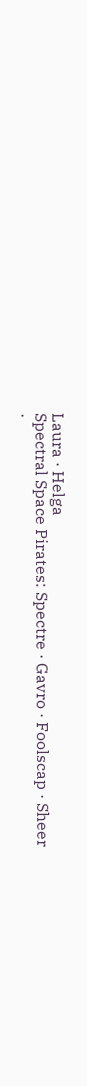Laura · Helga
Spectral Space Pirates: Spectre · Gavro · Foolscap · Sheer ·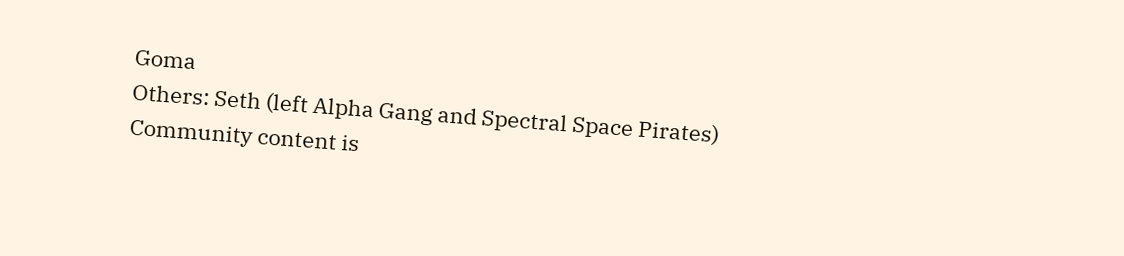Goma
Others: Seth (left Alpha Gang and Spectral Space Pirates)
Community content is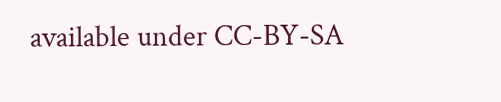available under CC-BY-SA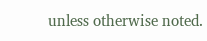unless otherwise noted.